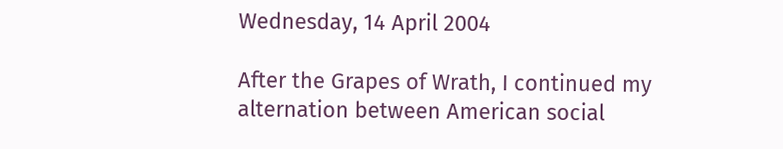Wednesday, 14 April 2004

After the Grapes of Wrath, I continued my alternation between American social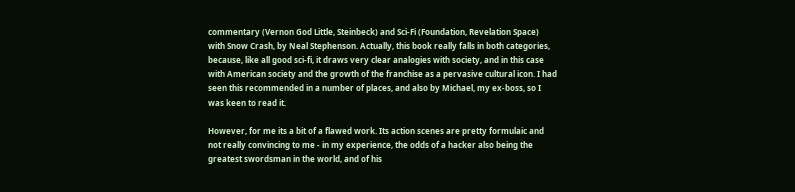commentary (Vernon God Little, Steinbeck) and Sci-Fi (Foundation, Revelation Space) with Snow Crash, by Neal Stephenson. Actually, this book really falls in both categories, because, like all good sci-fi, it draws very clear analogies with society, and in this case with American society and the growth of the franchise as a pervasive cultural icon. I had seen this recommended in a number of places, and also by Michael, my ex-boss, so I was keen to read it.

However, for me its a bit of a flawed work. Its action scenes are pretty formulaic and not really convincing to me - in my experience, the odds of a hacker also being the greatest swordsman in the world, and of his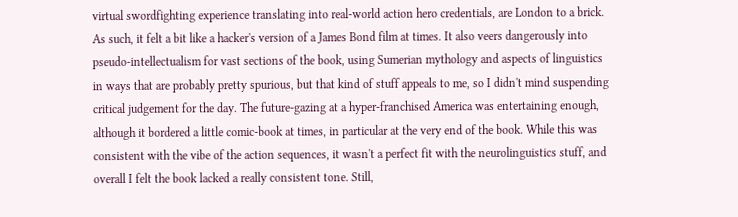virtual swordfighting experience translating into real-world action hero credentials, are London to a brick. As such, it felt a bit like a hacker's version of a James Bond film at times. It also veers dangerously into pseudo-intellectualism for vast sections of the book, using Sumerian mythology and aspects of linguistics in ways that are probably pretty spurious, but that kind of stuff appeals to me, so I didn't mind suspending critical judgement for the day. The future-gazing at a hyper-franchised America was entertaining enough, although it bordered a little comic-book at times, in particular at the very end of the book. While this was consistent with the vibe of the action sequences, it wasn't a perfect fit with the neurolinguistics stuff, and overall I felt the book lacked a really consistent tone. Still,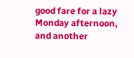good fare for a lazy Monday afternoon, and another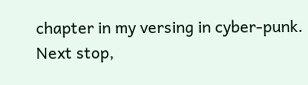chapter in my versing in cyber-punk. Next stop,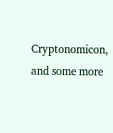Cryptonomicon, and some more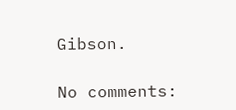Gibson.

No comments: